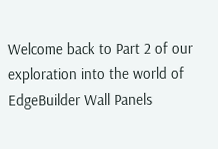Welcome back to Part 2 of our exploration into the world of EdgeBuilder Wall Panels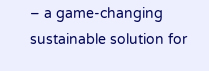– a game-changing sustainable solution for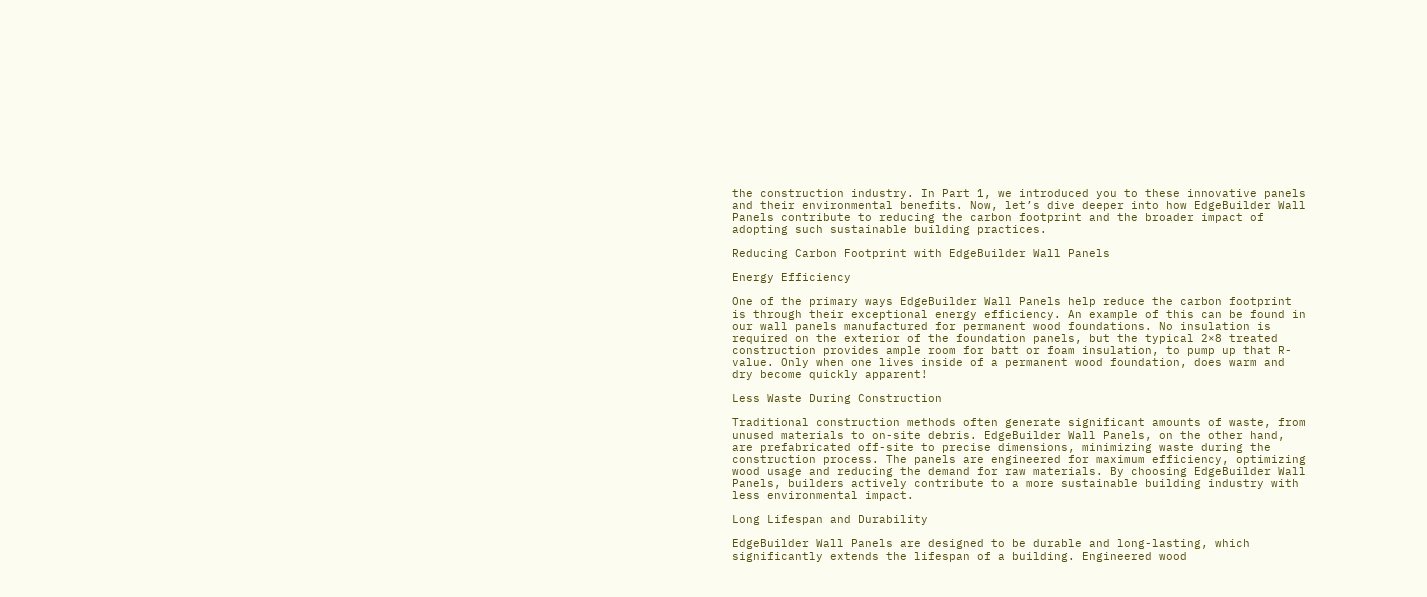the construction industry. In Part 1, we introduced you to these innovative panels and their environmental benefits. Now, let’s dive deeper into how EdgeBuilder Wall Panels contribute to reducing the carbon footprint and the broader impact of adopting such sustainable building practices.

Reducing Carbon Footprint with EdgeBuilder Wall Panels

Energy Efficiency

One of the primary ways EdgeBuilder Wall Panels help reduce the carbon footprint is through their exceptional energy efficiency. An example of this can be found in our wall panels manufactured for permanent wood foundations. No insulation is required on the exterior of the foundation panels, but the typical 2×8 treated construction provides ample room for batt or foam insulation, to pump up that R-value. Only when one lives inside of a permanent wood foundation, does warm and dry become quickly apparent!

Less Waste During Construction

Traditional construction methods often generate significant amounts of waste, from unused materials to on-site debris. EdgeBuilder Wall Panels, on the other hand, are prefabricated off-site to precise dimensions, minimizing waste during the construction process. The panels are engineered for maximum efficiency, optimizing wood usage and reducing the demand for raw materials. By choosing EdgeBuilder Wall Panels, builders actively contribute to a more sustainable building industry with less environmental impact.

Long Lifespan and Durability

EdgeBuilder Wall Panels are designed to be durable and long-lasting, which significantly extends the lifespan of a building. Engineered wood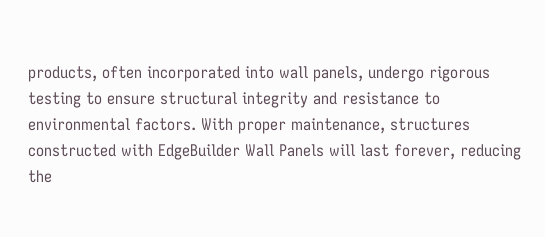products, often incorporated into wall panels, undergo rigorous testing to ensure structural integrity and resistance to environmental factors. With proper maintenance, structures constructed with EdgeBuilder Wall Panels will last forever, reducing the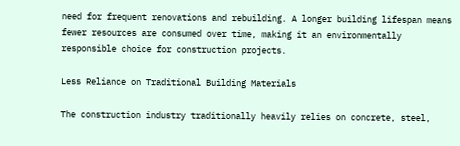need for frequent renovations and rebuilding. A longer building lifespan means fewer resources are consumed over time, making it an environmentally responsible choice for construction projects.

Less Reliance on Traditional Building Materials

The construction industry traditionally heavily relies on concrete, steel,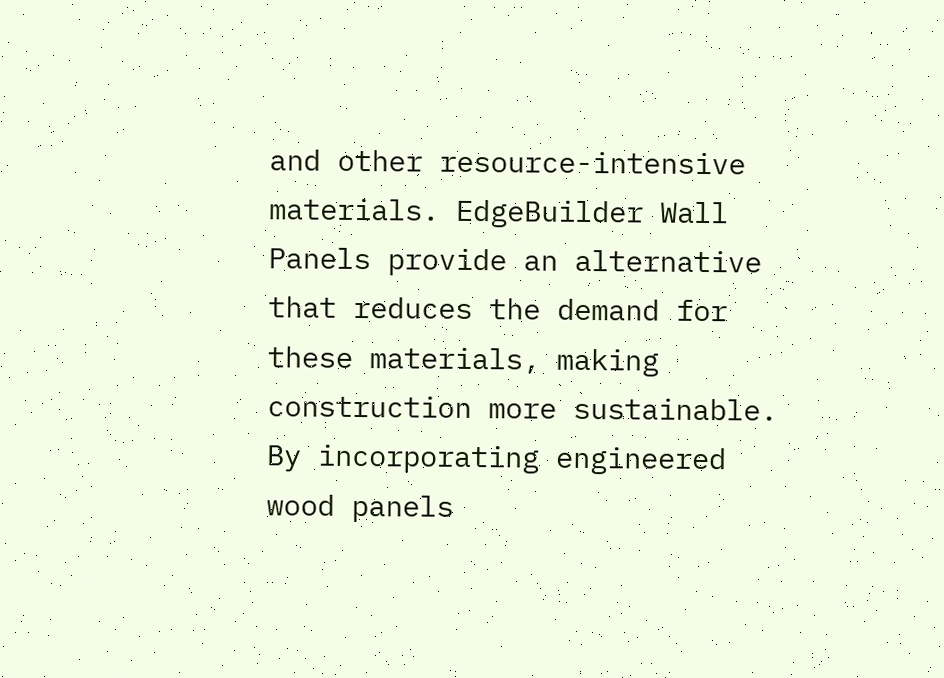and other resource-intensive materials. EdgeBuilder Wall Panels provide an alternative that reduces the demand for these materials, making construction more sustainable. By incorporating engineered wood panels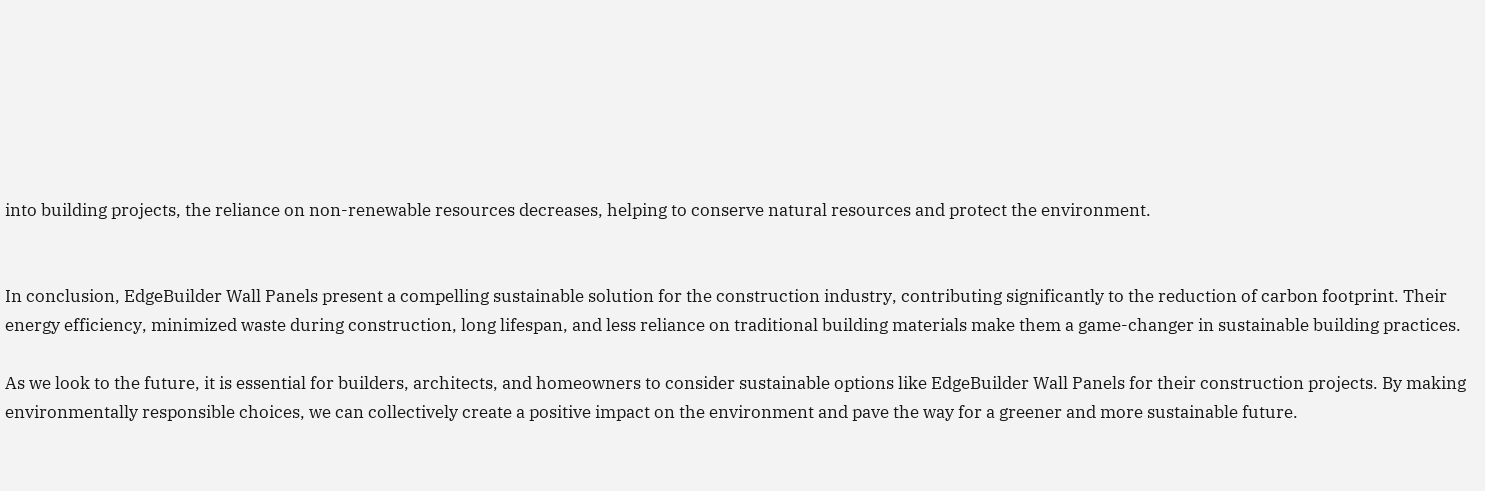into building projects, the reliance on non-renewable resources decreases, helping to conserve natural resources and protect the environment.


In conclusion, EdgeBuilder Wall Panels present a compelling sustainable solution for the construction industry, contributing significantly to the reduction of carbon footprint. Their energy efficiency, minimized waste during construction, long lifespan, and less reliance on traditional building materials make them a game-changer in sustainable building practices.

As we look to the future, it is essential for builders, architects, and homeowners to consider sustainable options like EdgeBuilder Wall Panels for their construction projects. By making environmentally responsible choices, we can collectively create a positive impact on the environment and pave the way for a greener and more sustainable future.